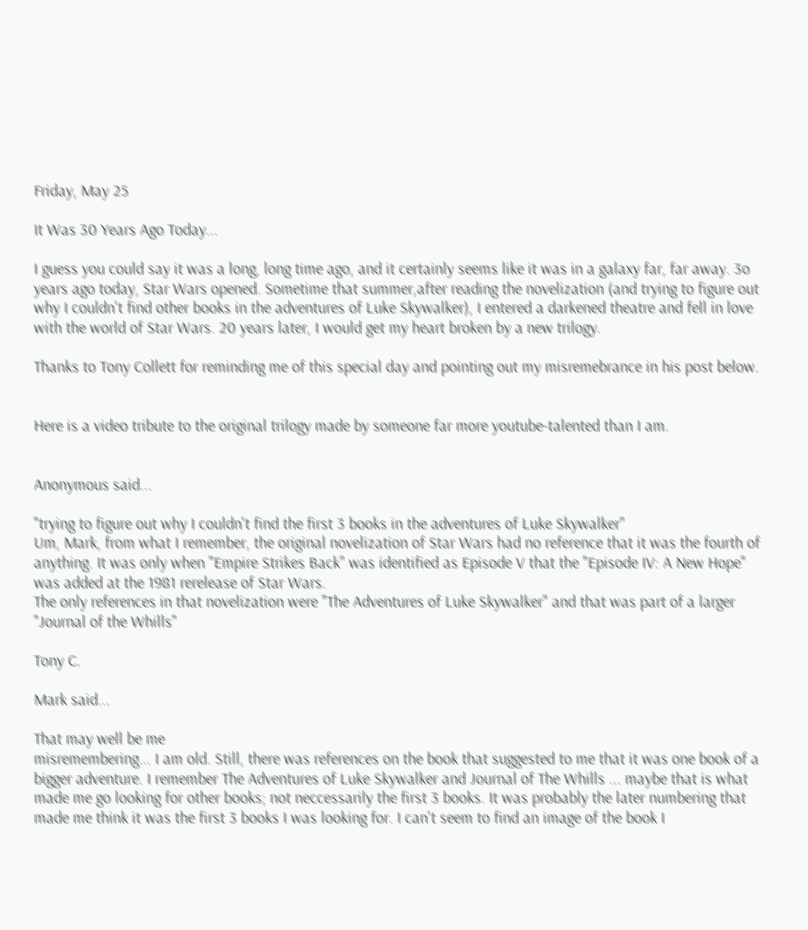Friday, May 25

It Was 30 Years Ago Today...

I guess you could say it was a long, long time ago, and it certainly seems like it was in a galaxy far, far away. 3o years ago today, Star Wars opened. Sometime that summer,after reading the novelization (and trying to figure out why I couldn't find other books in the adventures of Luke Skywalker), I entered a darkened theatre and fell in love with the world of Star Wars. 20 years later, I would get my heart broken by a new trilogy.

Thanks to Tony Collett for reminding me of this special day and pointing out my misremebrance in his post below.


Here is a video tribute to the original trilogy made by someone far more youtube-talented than I am.


Anonymous said...

"trying to figure out why I couldn't find the first 3 books in the adventures of Luke Skywalker"
Um, Mark, from what I remember, the original novelization of Star Wars had no reference that it was the fourth of anything. It was only when "Empire Strikes Back" was identified as Episode V that the "Episode IV: A New Hope" was added at the 1981 rerelease of Star Wars.
The only references in that novelization were "The Adventures of Luke Skywalker" and that was part of a larger "Journal of the Whills"

Tony C.

Mark said...

That may well be me
misremembering... I am old. Still, there was references on the book that suggested to me that it was one book of a bigger adventure. I remember The Adventures of Luke Skywalker and Journal of The Whills ... maybe that is what made me go looking for other books; not neccessarily the first 3 books. It was probably the later numbering that made me think it was the first 3 books I was looking for. I can't seem to find an image of the book I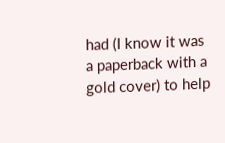had (I know it was a paperback with a gold cover) to help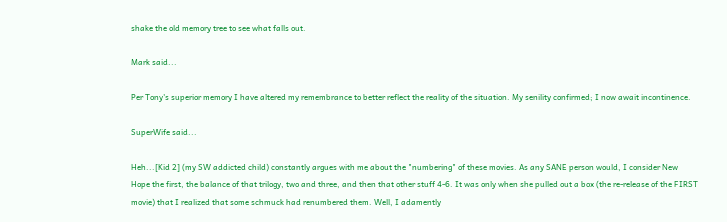shake the old memory tree to see what falls out.

Mark said...

Per Tony's superior memory I have altered my remembrance to better reflect the reality of the situation. My senility confirmed; I now await incontinence.

SuperWife said...

Heh...[Kid 2] (my SW addicted child) constantly argues with me about the "numbering" of these movies. As any SANE person would, I consider New Hope the first, the balance of that trilogy, two and three, and then that other stuff 4-6. It was only when she pulled out a box (the re-release of the FIRST movie) that I realized that some schmuck had renumbered them. Well, I adamently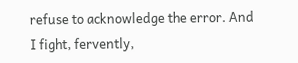refuse to acknowledge the error. And I fight, fervently,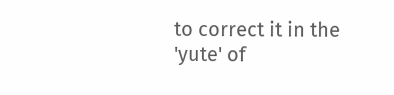to correct it in the 'yute' of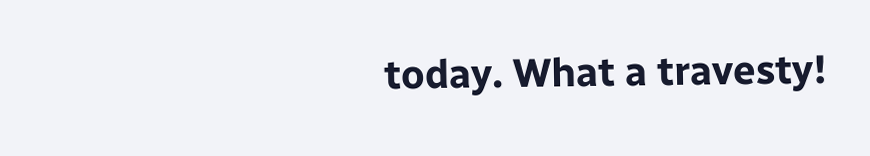today. What a travesty!